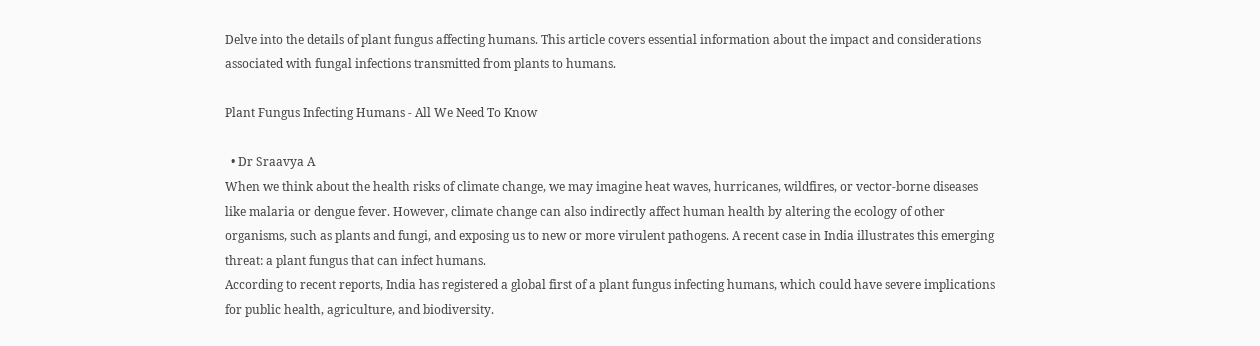Delve into the details of plant fungus affecting humans. This article covers essential information about the impact and considerations associated with fungal infections transmitted from plants to humans.

Plant Fungus Infecting Humans - All We Need To Know

  • Dr Sraavya A
When we think about the health risks of climate change, we may imagine heat waves, hurricanes, wildfires, or vector-borne diseases like malaria or dengue fever. However, climate change can also indirectly affect human health by altering the ecology of other organisms, such as plants and fungi, and exposing us to new or more virulent pathogens. A recent case in India illustrates this emerging threat: a plant fungus that can infect humans.
According to recent reports, India has registered a global first of a plant fungus infecting humans, which could have severe implications for public health, agriculture, and biodiversity.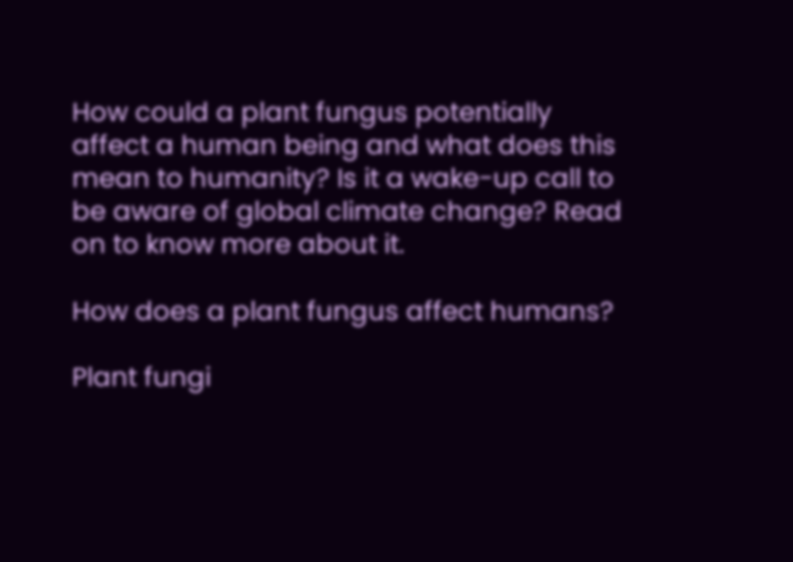How could a plant fungus potentially affect a human being and what does this mean to humanity? Is it a wake-up call to be aware of global climate change? Read on to know more about it.

How does a plant fungus affect humans?

Plant fungi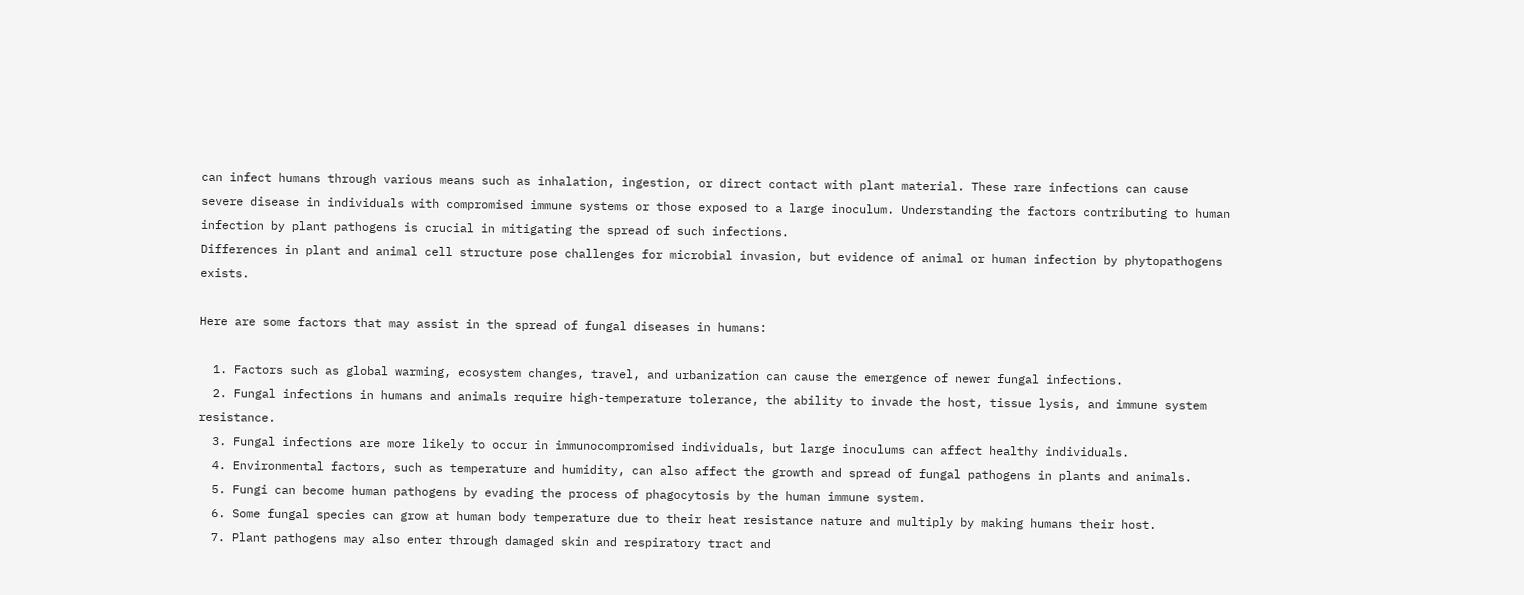can infect humans through various means such as inhalation, ingestion, or direct contact with plant material. These rare infections can cause severe disease in individuals with compromised immune systems or those exposed to a large inoculum. Understanding the factors contributing to human infection by plant pathogens is crucial in mitigating the spread of such infections.
Differences in plant and animal cell structure pose challenges for microbial invasion, but evidence of animal or human infection by phytopathogens exists.

Here are some factors that may assist in the spread of fungal diseases in humans:

  1. Factors such as global warming, ecosystem changes, travel, and urbanization can cause the emergence of newer fungal infections.
  2. Fungal infections in humans and animals require high-temperature tolerance, the ability to invade the host, tissue lysis, and immune system resistance.
  3. Fungal infections are more likely to occur in immunocompromised individuals, but large inoculums can affect healthy individuals.
  4. Environmental factors, such as temperature and humidity, can also affect the growth and spread of fungal pathogens in plants and animals.
  5. Fungi can become human pathogens by evading the process of phagocytosis by the human immune system.
  6. Some fungal species can grow at human body temperature due to their heat resistance nature and multiply by making humans their host.
  7. Plant pathogens may also enter through damaged skin and respiratory tract and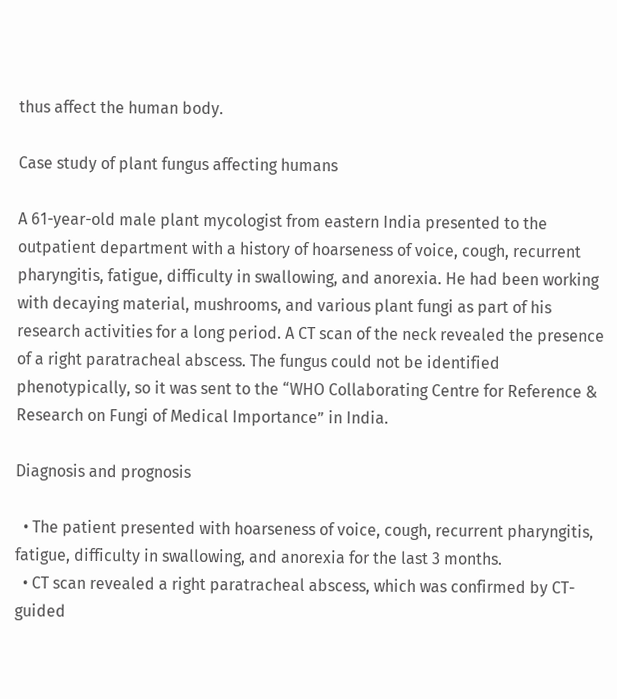thus affect the human body.

Case study of plant fungus affecting humans

A 61-year-old male plant mycologist from eastern India presented to the outpatient department with a history of hoarseness of voice, cough, recurrent pharyngitis, fatigue, difficulty in swallowing, and anorexia. He had been working with decaying material, mushrooms, and various plant fungi as part of his research activities for a long period. A CT scan of the neck revealed the presence of a right paratracheal abscess. The fungus could not be identified phenotypically, so it was sent to the “WHO Collaborating Centre for Reference & Research on Fungi of Medical Importance” in India.

Diagnosis and prognosis

  • The patient presented with hoarseness of voice, cough, recurrent pharyngitis, fatigue, difficulty in swallowing, and anorexia for the last 3 months.
  • CT scan revealed a right paratracheal abscess, which was confirmed by CT-guided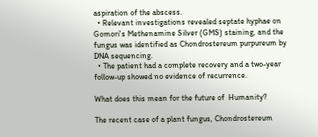aspiration of the abscess.
  • Relevant investigations revealed septate hyphae on Gomori's Methenamine Silver (GMS) staining, and the fungus was identified as Chondrostereum purpureum by DNA sequencing.
  • The patient had a complete recovery and a two-year follow-up showed no evidence of recurrence.

What does this mean for the future of  Humanity?

The recent case of a plant fungus, Chondrostereum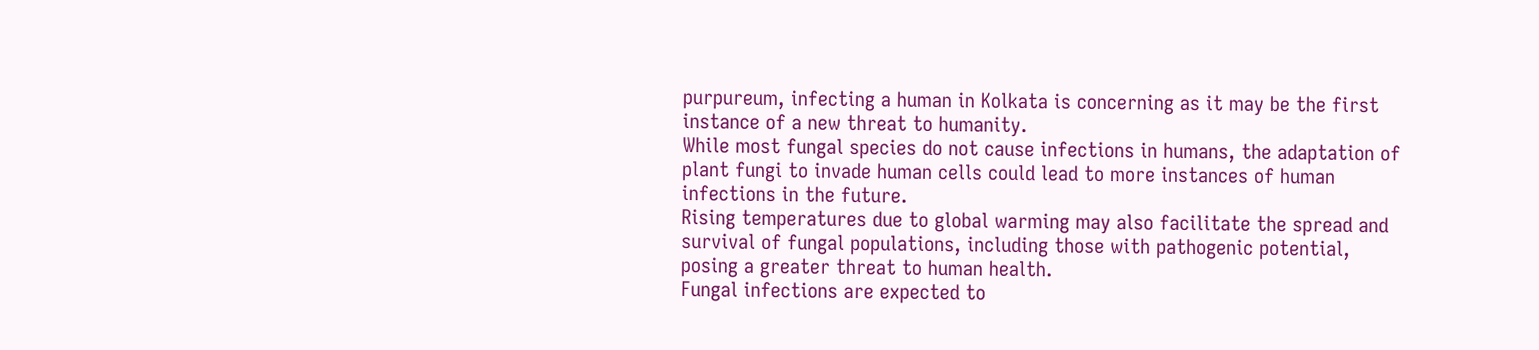purpureum, infecting a human in Kolkata is concerning as it may be the first instance of a new threat to humanity.
While most fungal species do not cause infections in humans, the adaptation of plant fungi to invade human cells could lead to more instances of human infections in the future.
Rising temperatures due to global warming may also facilitate the spread and survival of fungal populations, including those with pathogenic potential, posing a greater threat to human health.
Fungal infections are expected to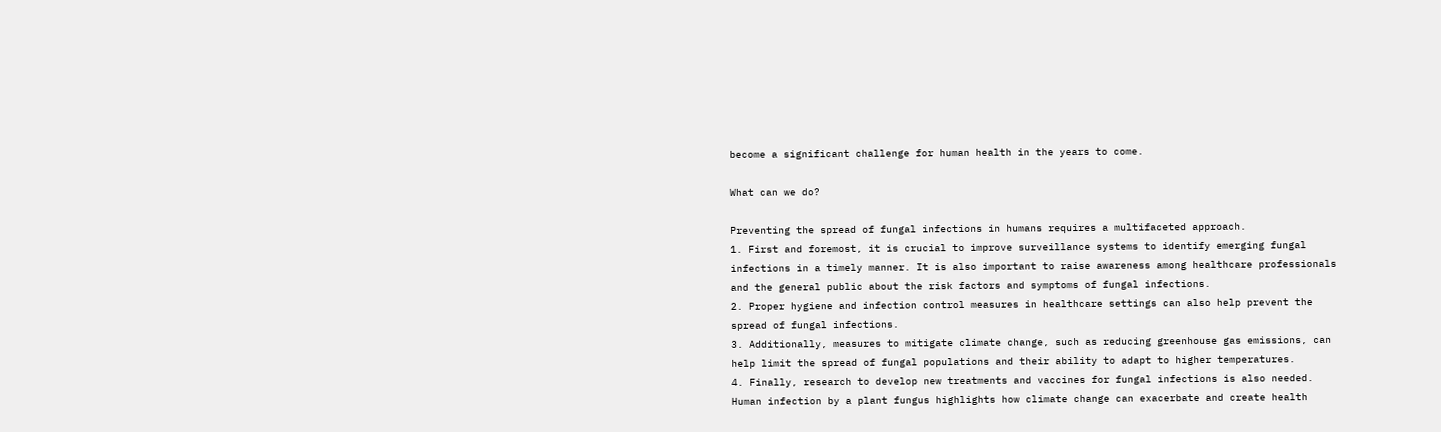become a significant challenge for human health in the years to come.

What can we do?

Preventing the spread of fungal infections in humans requires a multifaceted approach.
1. First and foremost, it is crucial to improve surveillance systems to identify emerging fungal infections in a timely manner. It is also important to raise awareness among healthcare professionals and the general public about the risk factors and symptoms of fungal infections.
2. Proper hygiene and infection control measures in healthcare settings can also help prevent the spread of fungal infections.
3. Additionally, measures to mitigate climate change, such as reducing greenhouse gas emissions, can help limit the spread of fungal populations and their ability to adapt to higher temperatures.
4. Finally, research to develop new treatments and vaccines for fungal infections is also needed.
Human infection by a plant fungus highlights how climate change can exacerbate and create health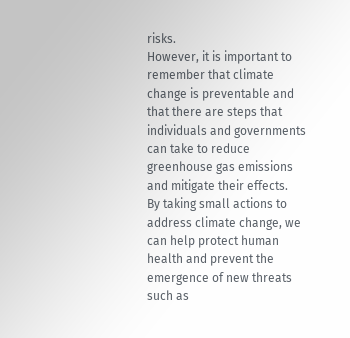risks.
However, it is important to remember that climate change is preventable and that there are steps that individuals and governments can take to reduce greenhouse gas emissions and mitigate their effects.
By taking small actions to address climate change, we can help protect human health and prevent the emergence of new threats such as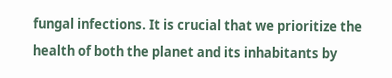fungal infections. It is crucial that we prioritize the health of both the planet and its inhabitants by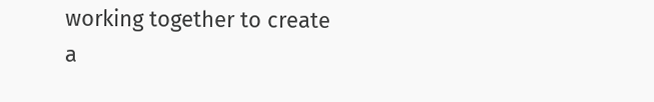working together to create a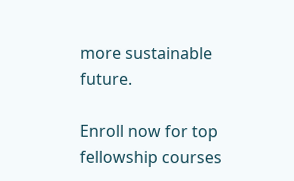more sustainable future.

Enroll now for top fellowship courses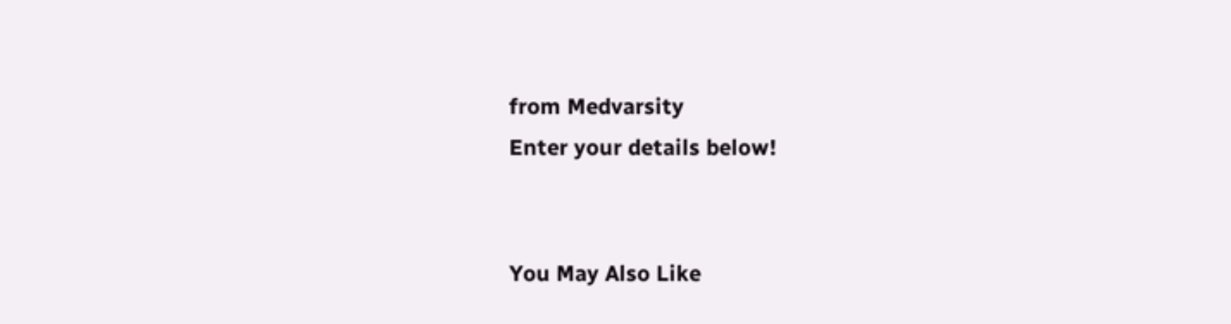from Medvarsity
Enter your details below!


You May Also Like